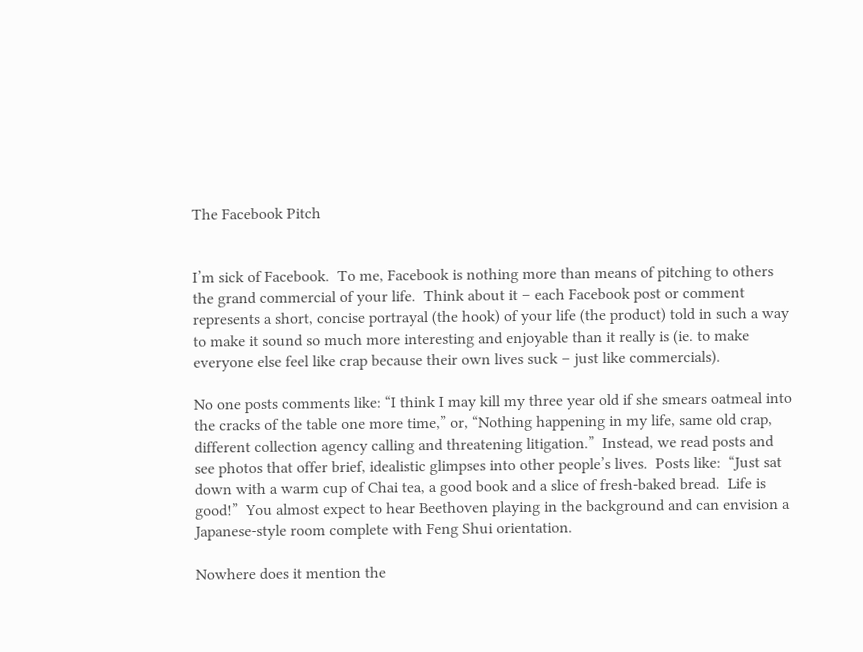The Facebook Pitch


I’m sick of Facebook.  To me, Facebook is nothing more than means of pitching to others the grand commercial of your life.  Think about it – each Facebook post or comment represents a short, concise portrayal (the hook) of your life (the product) told in such a way to make it sound so much more interesting and enjoyable than it really is (ie. to make everyone else feel like crap because their own lives suck – just like commercials).

No one posts comments like: “I think I may kill my three year old if she smears oatmeal into the cracks of the table one more time,” or, “Nothing happening in my life, same old crap, different collection agency calling and threatening litigation.”  Instead, we read posts and see photos that offer brief, idealistic glimpses into other people’s lives.  Posts like:  “Just sat down with a warm cup of Chai tea, a good book and a slice of fresh-baked bread.  Life is good!”  You almost expect to hear Beethoven playing in the background and can envision a Japanese-style room complete with Feng Shui orientation.

Nowhere does it mention the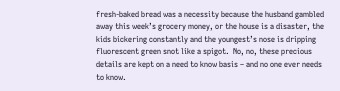fresh-baked bread was a necessity because the husband gambled away this week’s grocery money, or the house is a disaster, the kids bickering constantly and the youngest’s nose is dripping fluorescent green snot like a spigot.  No, no, these precious details are kept on a need to know basis – and no one ever needs to know.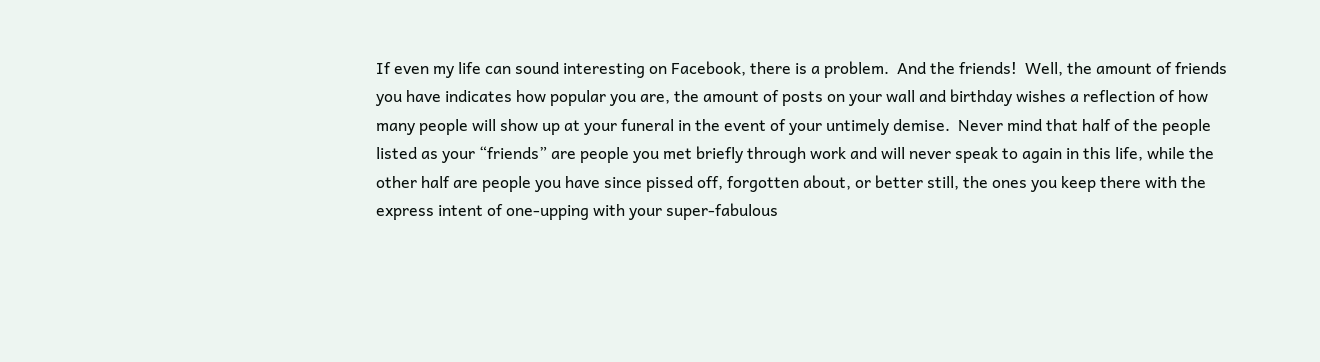If even my life can sound interesting on Facebook, there is a problem.  And the friends!  Well, the amount of friends you have indicates how popular you are, the amount of posts on your wall and birthday wishes a reflection of how many people will show up at your funeral in the event of your untimely demise.  Never mind that half of the people listed as your “friends” are people you met briefly through work and will never speak to again in this life, while the other half are people you have since pissed off, forgotten about, or better still, the ones you keep there with the express intent of one-upping with your super-fabulous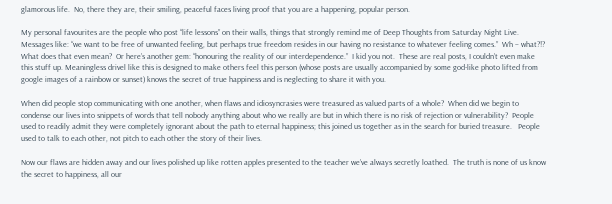glamorous life.  No, there they are, their smiling, peaceful faces living proof that you are a happening, popular person.

My personal favourites are the people who post “life lessons” on their walls, things that strongly remind me of Deep Thoughts from Saturday Night Live.  Messages like: “we want to be free of unwanted feeling, but perhaps true freedom resides in our having no resistance to whatever feeling comes.”  Wh – what?!?  What does that even mean?  Or here’s another gem: “honouring the reality of our interdependence.”  I kid you not.  These are real posts, I couldn’t even make this stuff up. Meaningless drivel like this is designed to make others feel this person (whose posts are usually accompanied by some god-like photo lifted from google images of a rainbow or sunset) knows the secret of true happiness and is neglecting to share it with you.

When did people stop communicating with one another, when flaws and idiosyncrasies were treasured as valued parts of a whole?  When did we begin to condense our lives into snippets of words that tell nobody anything about who we really are but in which there is no risk of rejection or vulnerability?  People used to readily admit they were completely ignorant about the path to eternal happiness; this joined us together as in the search for buried treasure.   People used to talk to each other, not pitch to each other the story of their lives.

Now our flaws are hidden away and our lives polished up like rotten apples presented to the teacher we’ve always secretly loathed.  The truth is none of us know the secret to happiness, all our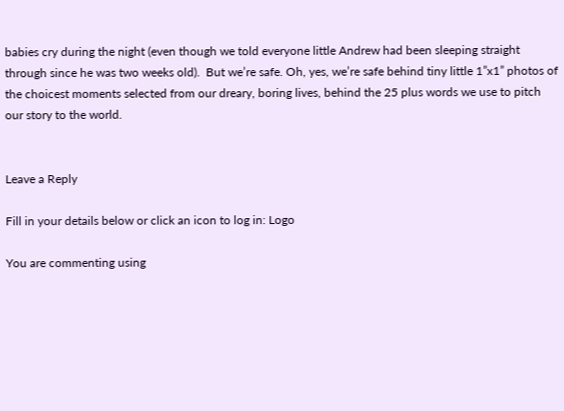babies cry during the night (even though we told everyone little Andrew had been sleeping straight through since he was two weeks old).  But we’re safe. Oh, yes, we’re safe behind tiny little 1”x1” photos of the choicest moments selected from our dreary, boring lives, behind the 25 plus words we use to pitch our story to the world.


Leave a Reply

Fill in your details below or click an icon to log in: Logo

You are commenting using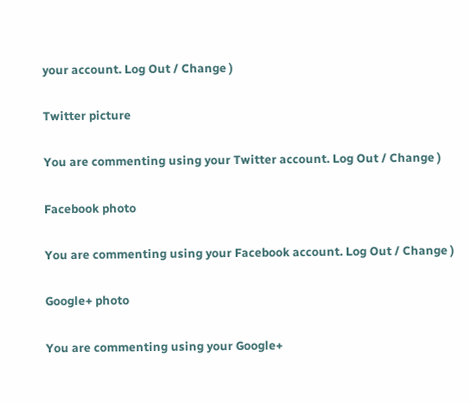your account. Log Out / Change )

Twitter picture

You are commenting using your Twitter account. Log Out / Change )

Facebook photo

You are commenting using your Facebook account. Log Out / Change )

Google+ photo

You are commenting using your Google+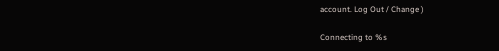account. Log Out / Change )

Connecting to %s